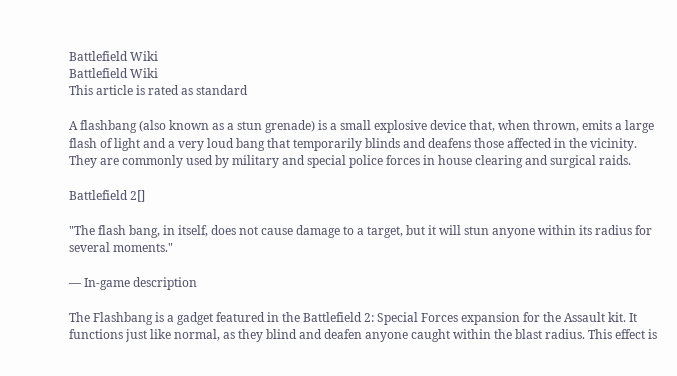Battlefield Wiki
Battlefield Wiki
This article is rated as standard

A flashbang (also known as a stun grenade) is a small explosive device that, when thrown, emits a large flash of light and a very loud bang that temporarily blinds and deafens those affected in the vicinity. They are commonly used by military and special police forces in house clearing and surgical raids.

Battlefield 2[]

"The flash bang, in itself, does not cause damage to a target, but it will stun anyone within its radius for several moments."

— In-game description

The Flashbang is a gadget featured in the Battlefield 2: Special Forces expansion for the Assault kit. It functions just like normal, as they blind and deafen anyone caught within the blast radius. This effect is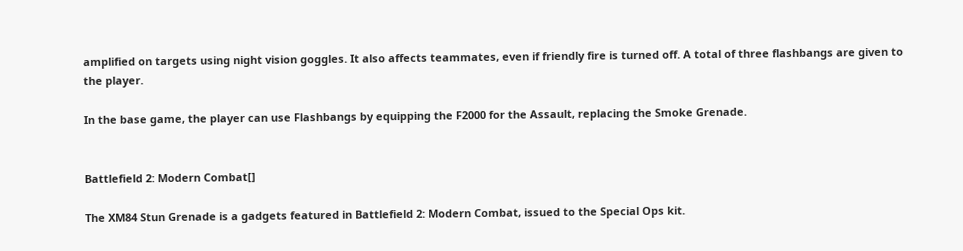amplified on targets using night vision goggles. It also affects teammates, even if friendly fire is turned off. A total of three flashbangs are given to the player.

In the base game, the player can use Flashbangs by equipping the F2000 for the Assault, replacing the Smoke Grenade.


Battlefield 2: Modern Combat[]

The XM84 Stun Grenade is a gadgets featured in Battlefield 2: Modern Combat, issued to the Special Ops kit.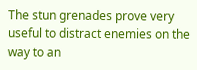The stun grenades prove very useful to distract enemies on the way to an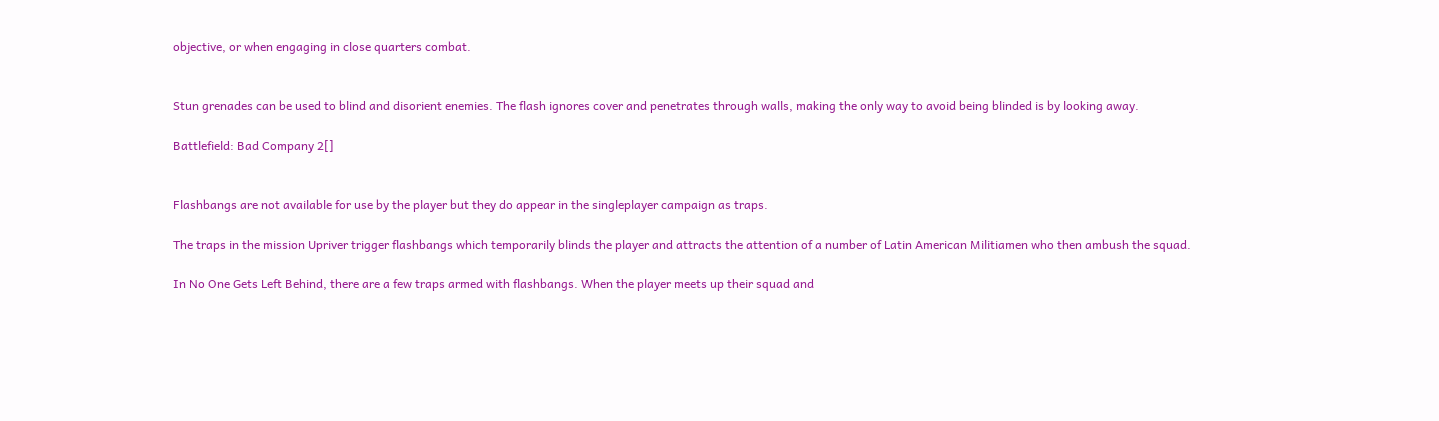objective, or when engaging in close quarters combat.


Stun grenades can be used to blind and disorient enemies. The flash ignores cover and penetrates through walls, making the only way to avoid being blinded is by looking away.

Battlefield: Bad Company 2[]


Flashbangs are not available for use by the player but they do appear in the singleplayer campaign as traps.

The traps in the mission Upriver trigger flashbangs which temporarily blinds the player and attracts the attention of a number of Latin American Militiamen who then ambush the squad.

In No One Gets Left Behind, there are a few traps armed with flashbangs. When the player meets up their squad and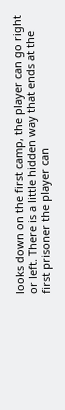looks down on the first camp, the player can go right or left. There is a little hidden way that ends at the first prisoner the player can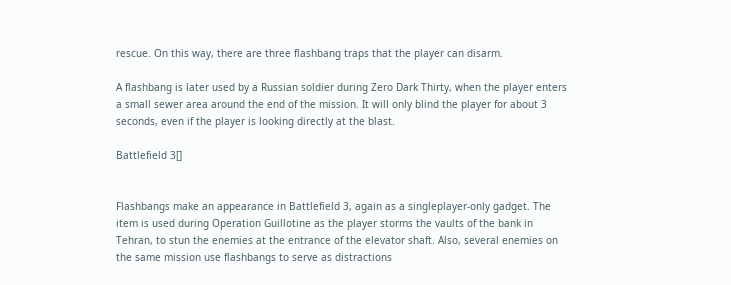rescue. On this way, there are three flashbang traps that the player can disarm.

A flashbang is later used by a Russian soldier during Zero Dark Thirty, when the player enters a small sewer area around the end of the mission. It will only blind the player for about 3 seconds, even if the player is looking directly at the blast.

Battlefield 3[]


Flashbangs make an appearance in Battlefield 3, again as a singleplayer-only gadget. The item is used during Operation Guillotine as the player storms the vaults of the bank in Tehran, to stun the enemies at the entrance of the elevator shaft. Also, several enemies on the same mission use flashbangs to serve as distractions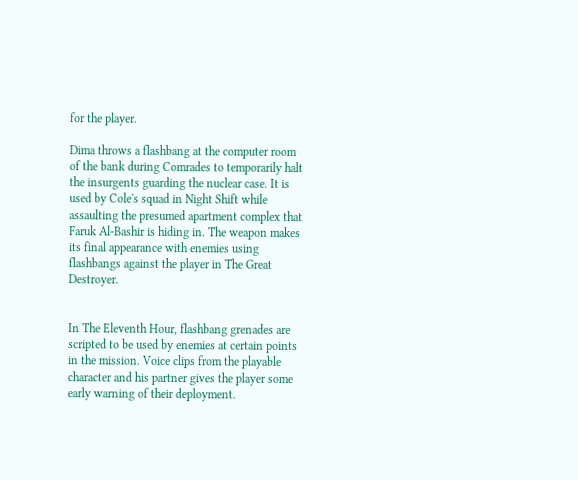for the player.

Dima throws a flashbang at the computer room of the bank during Comrades to temporarily halt the insurgents guarding the nuclear case. It is used by Cole's squad in Night Shift while assaulting the presumed apartment complex that Faruk Al-Bashir is hiding in. The weapon makes its final appearance with enemies using flashbangs against the player in The Great Destroyer.


In The Eleventh Hour, flashbang grenades are scripted to be used by enemies at certain points in the mission. Voice clips from the playable character and his partner gives the player some early warning of their deployment.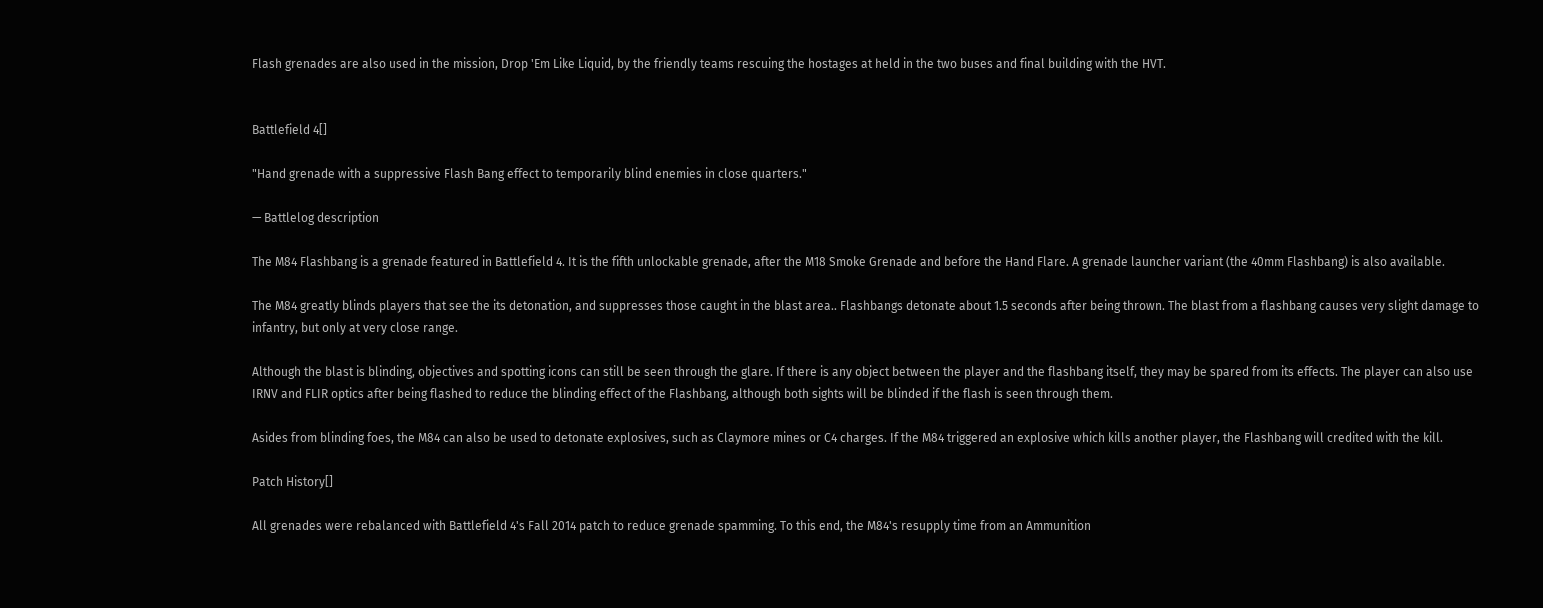Flash grenades are also used in the mission, Drop 'Em Like Liquid, by the friendly teams rescuing the hostages at held in the two buses and final building with the HVT.


Battlefield 4[]

"Hand grenade with a suppressive Flash Bang effect to temporarily blind enemies in close quarters."

— Battlelog description

The M84 Flashbang is a grenade featured in Battlefield 4. It is the fifth unlockable grenade, after the M18 Smoke Grenade and before the Hand Flare. A grenade launcher variant (the 40mm Flashbang) is also available.

The M84 greatly blinds players that see the its detonation, and suppresses those caught in the blast area.. Flashbangs detonate about 1.5 seconds after being thrown. The blast from a flashbang causes very slight damage to infantry, but only at very close range.

Although the blast is blinding, objectives and spotting icons can still be seen through the glare. If there is any object between the player and the flashbang itself, they may be spared from its effects. The player can also use IRNV and FLIR optics after being flashed to reduce the blinding effect of the Flashbang, although both sights will be blinded if the flash is seen through them.

Asides from blinding foes, the M84 can also be used to detonate explosives, such as Claymore mines or C4 charges. If the M84 triggered an explosive which kills another player, the Flashbang will credited with the kill.

Patch History[]

All grenades were rebalanced with Battlefield 4's Fall 2014 patch to reduce grenade spamming. To this end, the M84's resupply time from an Ammunition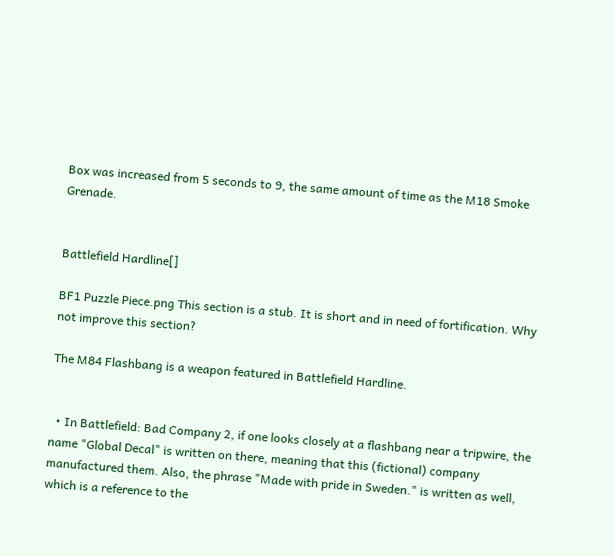Box was increased from 5 seconds to 9, the same amount of time as the M18 Smoke Grenade.


Battlefield Hardline[]

BF1 Puzzle Piece.png This section is a stub. It is short and in need of fortification. Why not improve this section?

The M84 Flashbang is a weapon featured in Battlefield Hardline.


  • In Battlefield: Bad Company 2, if one looks closely at a flashbang near a tripwire, the name "Global Decal" is written on there, meaning that this (fictional) company manufactured them. Also, the phrase "Made with pride in Sweden." is written as well, which is a reference to the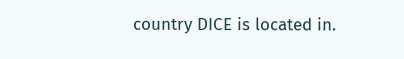country DICE is located in.